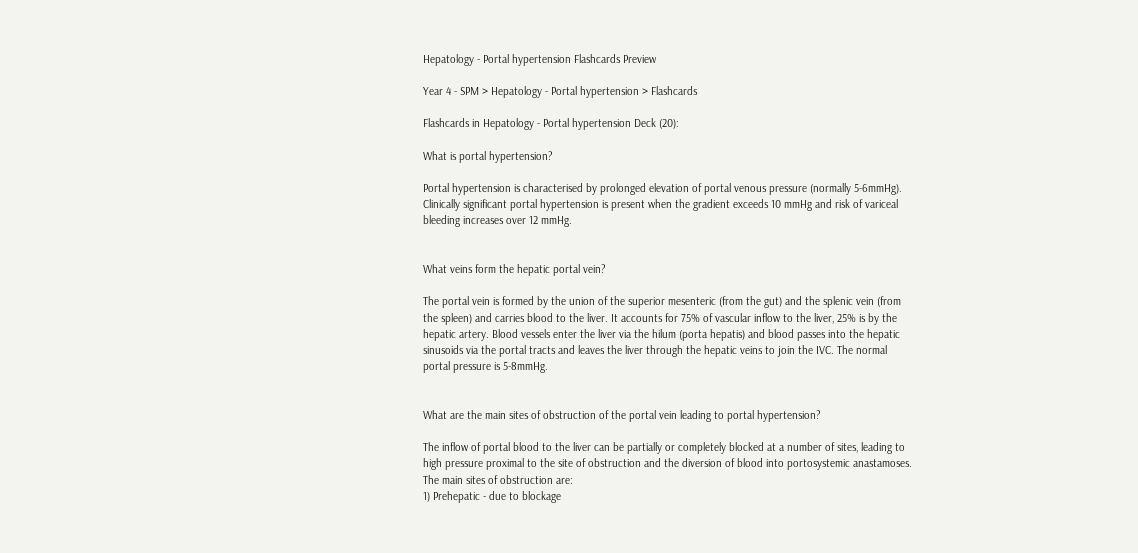Hepatology - Portal hypertension Flashcards Preview

Year 4 - SPM > Hepatology - Portal hypertension > Flashcards

Flashcards in Hepatology - Portal hypertension Deck (20):

What is portal hypertension?

Portal hypertension is characterised by prolonged elevation of portal venous pressure (normally 5-6mmHg). Clinically significant portal hypertension is present when the gradient exceeds 10 mmHg and risk of variceal bleeding increases over 12 mmHg.


What veins form the hepatic portal vein?

The portal vein is formed by the union of the superior mesenteric (from the gut) and the splenic vein (from the spleen) and carries blood to the liver. It accounts for 75% of vascular inflow to the liver, 25% is by the hepatic artery. Blood vessels enter the liver via the hilum (porta hepatis) and blood passes into the hepatic sinusoids via the portal tracts and leaves the liver through the hepatic veins to join the IVC. The normal portal pressure is 5-8mmHg.


What are the main sites of obstruction of the portal vein leading to portal hypertension?

The inflow of portal blood to the liver can be partially or completely blocked at a number of sites, leading to high pressure proximal to the site of obstruction and the diversion of blood into portosystemic anastamoses. The main sites of obstruction are:
1) Prehepatic - due to blockage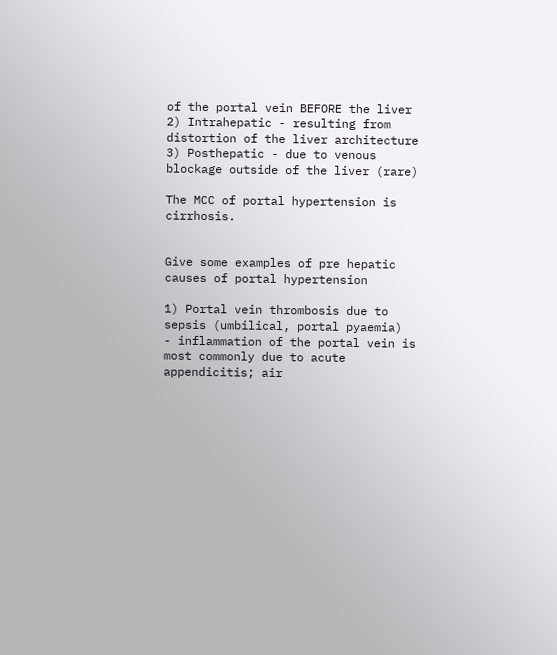of the portal vein BEFORE the liver
2) Intrahepatic - resulting from distortion of the liver architecture
3) Posthepatic - due to venous blockage outside of the liver (rare)

The MCC of portal hypertension is cirrhosis.


Give some examples of pre hepatic causes of portal hypertension

1) Portal vein thrombosis due to sepsis (umbilical, portal pyaemia)
- inflammation of the portal vein is most commonly due to acute appendicitis; air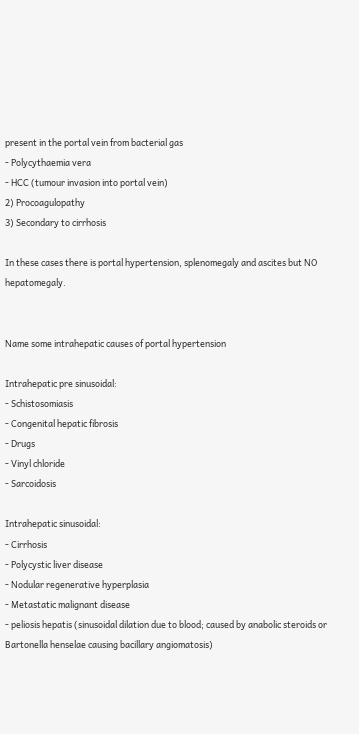present in the portal vein from bacterial gas
- Polycythaemia vera
- HCC (tumour invasion into portal vein)
2) Procoagulopathy
3) Secondary to cirrhosis

In these cases there is portal hypertension, splenomegaly and ascites but NO hepatomegaly.


Name some intrahepatic causes of portal hypertension

Intrahepatic pre sinusoidal:
- Schistosomiasis
- Congenital hepatic fibrosis
- Drugs
- Vinyl chloride
- Sarcoidosis

Intrahepatic sinusoidal:
- Cirrhosis
- Polycystic liver disease
- Nodular regenerative hyperplasia
- Metastatic malignant disease
- peliosis hepatis (sinusoidal dilation due to blood; caused by anabolic steroids or Bartonella henselae causing bacillary angiomatosis)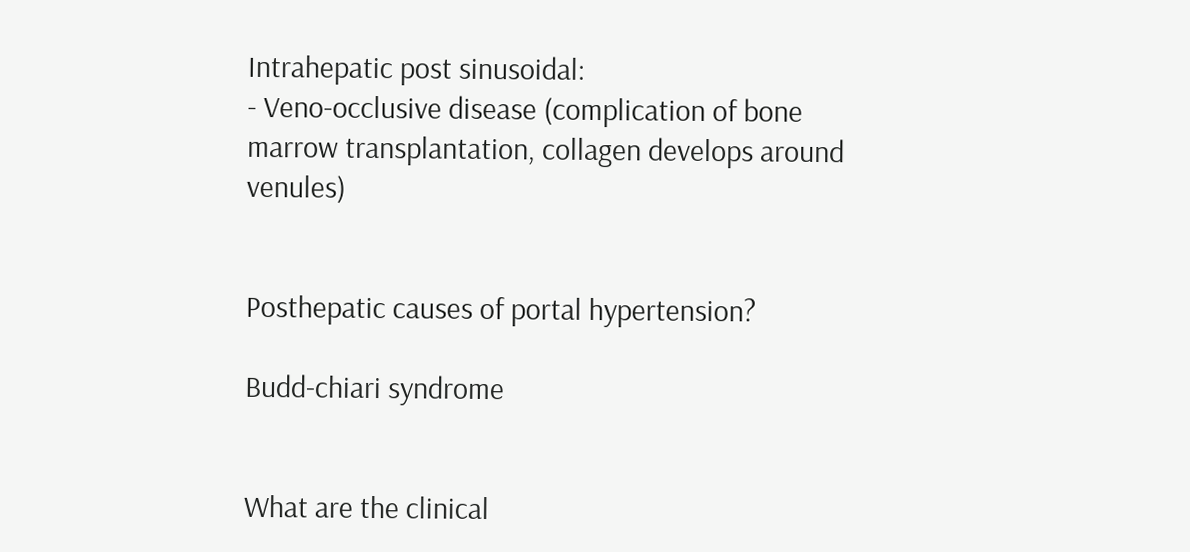Intrahepatic post sinusoidal:
- Veno-occlusive disease (complication of bone marrow transplantation, collagen develops around venules)


Posthepatic causes of portal hypertension?

Budd-chiari syndrome


What are the clinical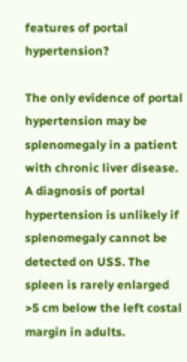features of portal hypertension?

The only evidence of portal hypertension may be splenomegaly in a patient with chronic liver disease. A diagnosis of portal hypertension is unlikely if splenomegaly cannot be detected on USS. The spleen is rarely enlarged >5 cm below the left costal margin in adults.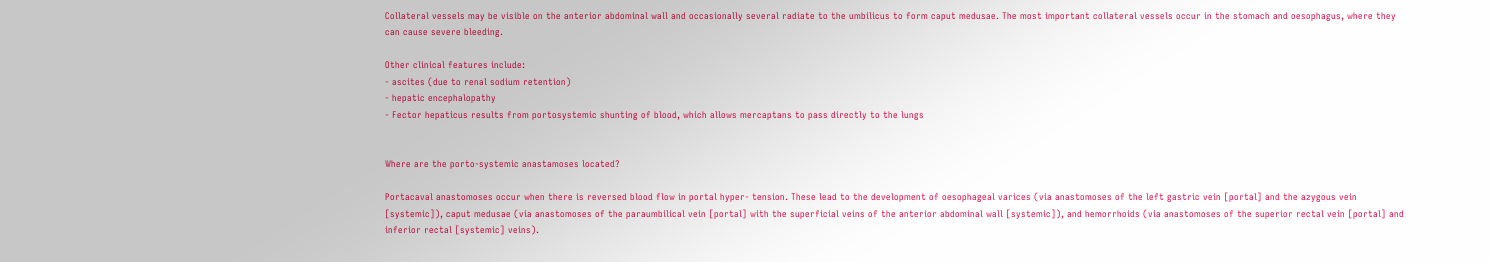Collateral vessels may be visible on the anterior abdominal wall and occasionally several radiate to the umbilicus to form caput medusae. The most important collateral vessels occur in the stomach and oesophagus, where they can cause severe bleeding.

Other clinical features include:
- ascites (due to renal sodium retention)
- hepatic encephalopathy
- Fector hepaticus results from portosystemic shunting of blood, which allows mercaptans to pass directly to the lungs


Where are the porto-systemic anastamoses located?

Portacaval anastomoses occur when there is reversed blood flow in portal hyper- tension. These lead to the development of oesophageal varices (via anastomoses of the left gastric vein [portal] and the azygous vein [systemic]), caput medusae (via anastomoses of the paraumbilical vein [portal] with the superficial veins of the anterior abdominal wall [systemic]), and hemorrhoids (via anastomoses of the superior rectal vein [portal] and inferior rectal [systemic] veins).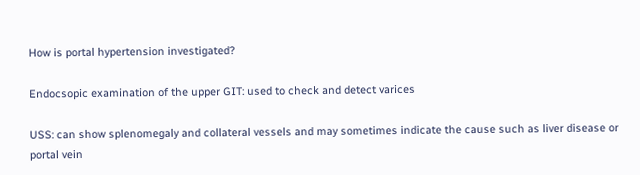How is portal hypertension investigated?

Endocsopic examination of the upper GIT: used to check and detect varices

USS: can show splenomegaly and collateral vessels and may sometimes indicate the cause such as liver disease or portal vein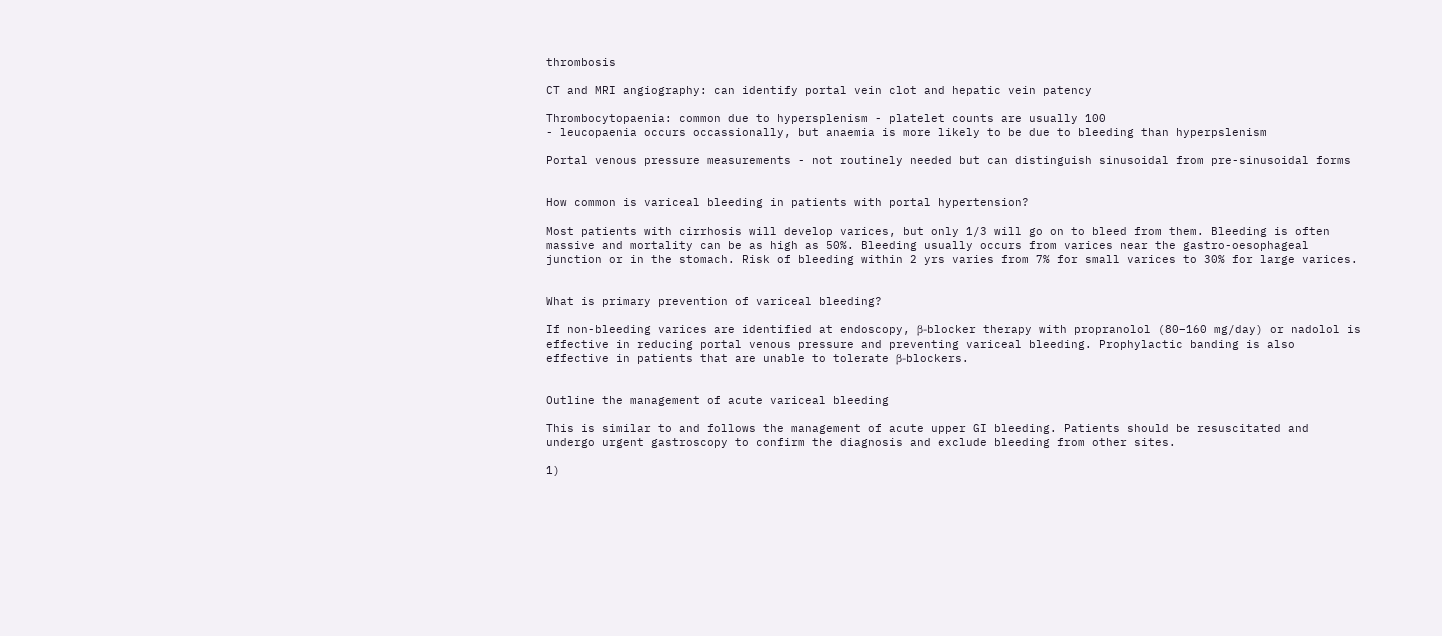thrombosis

CT and MRI angiography: can identify portal vein clot and hepatic vein patency

Thrombocytopaenia: common due to hypersplenism - platelet counts are usually 100
- leucopaenia occurs occassionally, but anaemia is more likely to be due to bleeding than hyperpslenism

Portal venous pressure measurements - not routinely needed but can distinguish sinusoidal from pre-sinusoidal forms


How common is variceal bleeding in patients with portal hypertension?

Most patients with cirrhosis will develop varices, but only 1/3 will go on to bleed from them. Bleeding is often massive and mortality can be as high as 50%. Bleeding usually occurs from varices near the gastro-oesophageal junction or in the stomach. Risk of bleeding within 2 yrs varies from 7% for small varices to 30% for large varices.


What is primary prevention of variceal bleeding?

If non-bleeding varices are identified at endoscopy, β-blocker therapy with propranolol (80–160 mg/day) or nadolol is effective in reducing portal venous pressure and preventing variceal bleeding. Prophylactic banding is also effective in patients that are unable to tolerate β-blockers.


Outline the management of acute variceal bleeding

This is similar to and follows the management of acute upper GI bleeding. Patients should be resuscitated and undergo urgent gastroscopy to confirm the diagnosis and exclude bleeding from other sites.

1)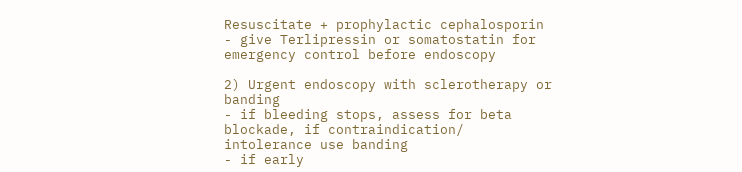Resuscitate + prophylactic cephalosporin
- give Terlipressin or somatostatin for emergency control before endoscopy

2) Urgent endoscopy with sclerotherapy or banding
- if bleeding stops, assess for beta blockade, if contraindication/ intolerance use banding
- if early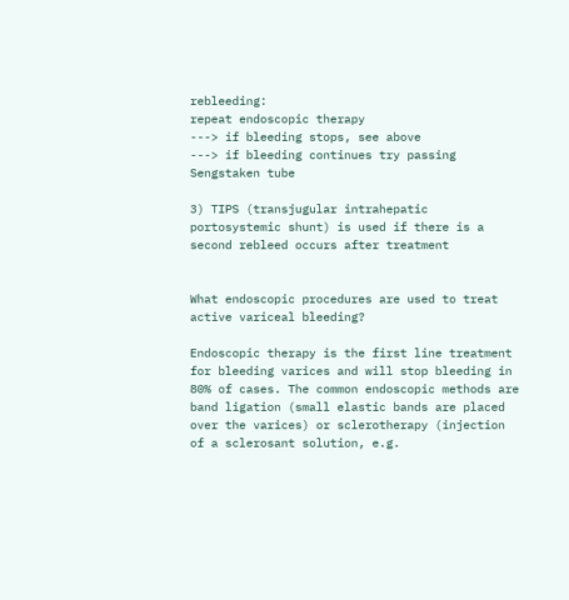rebleeding:
repeat endoscopic therapy
---> if bleeding stops, see above
---> if bleeding continues try passing Sengstaken tube

3) TIPS (transjugular intrahepatic portosystemic shunt) is used if there is a second rebleed occurs after treatment


What endoscopic procedures are used to treat active variceal bleeding?

Endoscopic therapy is the first line treatment for bleeding varices and will stop bleeding in 80% of cases. The common endoscopic methods are band ligation (small elastic bands are placed over the varices) or sclerotherapy (injection of a sclerosant solution, e.g.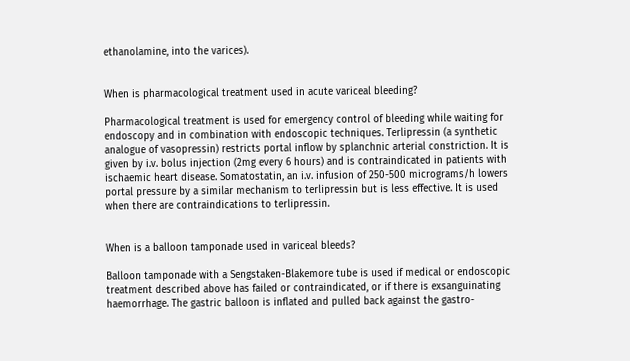ethanolamine, into the varices).


When is pharmacological treatment used in acute variceal bleeding?

Pharmacological treatment is used for emergency control of bleeding while waiting for endoscopy and in combination with endoscopic techniques. Terlipressin (a synthetic analogue of vasopressin) restricts portal inflow by splanchnic arterial constriction. It is given by i.v. bolus injection (2mg every 6 hours) and is contraindicated in patients with ischaemic heart disease. Somatostatin, an i.v. infusion of 250-500 micrograms/h lowers portal pressure by a similar mechanism to terlipressin but is less effective. It is used when there are contraindications to terlipressin.


When is a balloon tamponade used in variceal bleeds?

Balloon tamponade with a Sengstaken-Blakemore tube is used if medical or endoscopic treatment described above has failed or contraindicated, or if there is exsanguinating haemorrhage. The gastric balloon is inflated and pulled back against the gastro-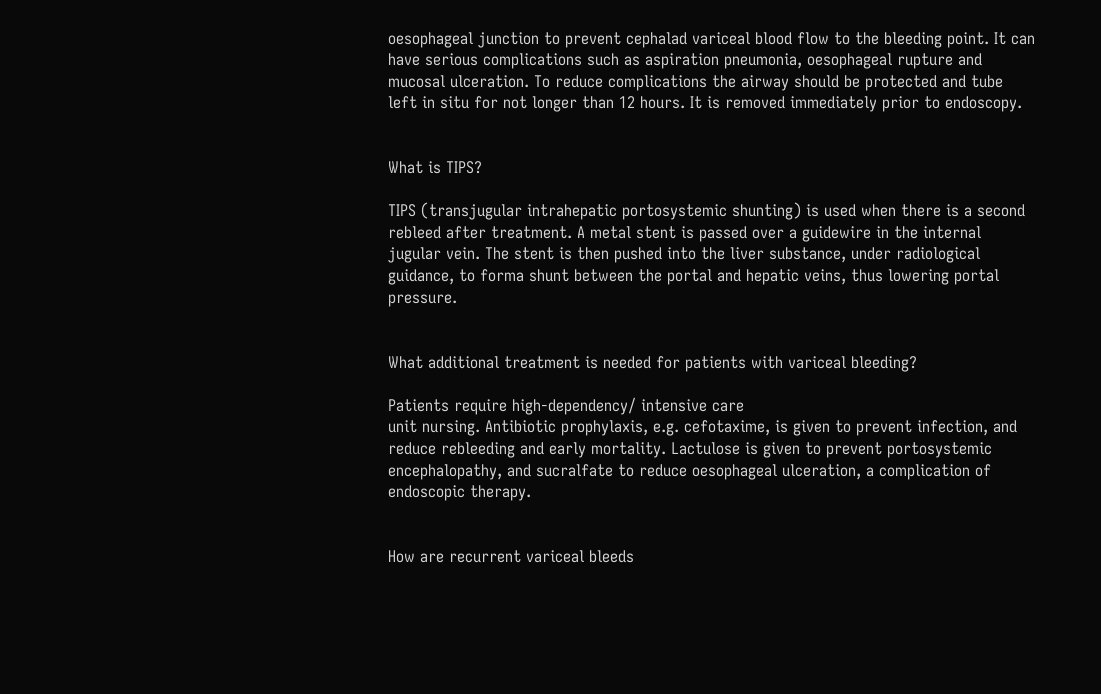oesophageal junction to prevent cephalad variceal blood flow to the bleeding point. It can have serious complications such as aspiration pneumonia, oesophageal rupture and mucosal ulceration. To reduce complications the airway should be protected and tube left in situ for not longer than 12 hours. It is removed immediately prior to endoscopy.


What is TIPS?

TIPS (transjugular intrahepatic portosystemic shunting) is used when there is a second rebleed after treatment. A metal stent is passed over a guidewire in the internal jugular vein. The stent is then pushed into the liver substance, under radiological guidance, to forma shunt between the portal and hepatic veins, thus lowering portal pressure.


What additional treatment is needed for patients with variceal bleeding?

Patients require high-dependency/ intensive care
unit nursing. Antibiotic prophylaxis, e.g. cefotaxime, is given to prevent infection, and reduce rebleeding and early mortality. Lactulose is given to prevent portosystemic encephalopathy, and sucralfate to reduce oesophageal ulceration, a complication of endoscopic therapy.


How are recurrent variceal bleeds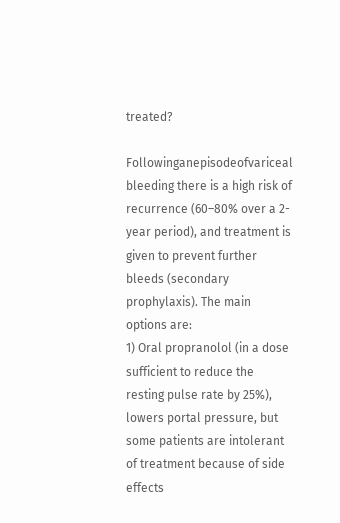treated?

Followinganepisodeofvariceal bleeding there is a high risk of recurrence (60–80% over a 2-year period), and treatment is given to prevent further bleeds (secondary prophylaxis). The main options are:
1) Oral propranolol (in a dose sufficient to reduce the resting pulse rate by 25%), lowers portal pressure, but some patients are intolerant of treatment because of side effects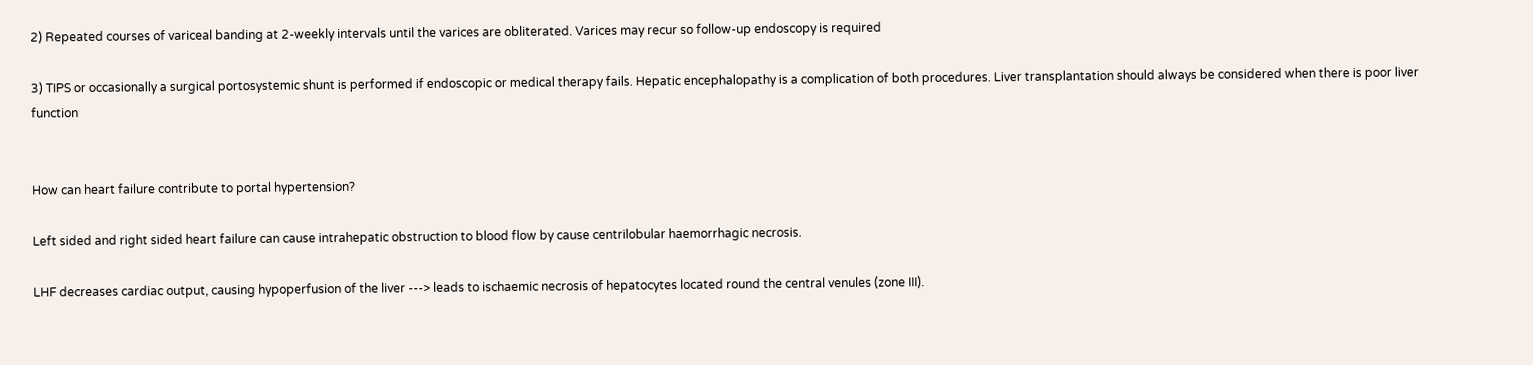2) Repeated courses of variceal banding at 2-weekly intervals until the varices are obliterated. Varices may recur so follow-up endoscopy is required

3) TIPS or occasionally a surgical portosystemic shunt is performed if endoscopic or medical therapy fails. Hepatic encephalopathy is a complication of both procedures. Liver transplantation should always be considered when there is poor liver function


How can heart failure contribute to portal hypertension?

Left sided and right sided heart failure can cause intrahepatic obstruction to blood flow by cause centrilobular haemorrhagic necrosis.

LHF decreases cardiac output, causing hypoperfusion of the liver ---> leads to ischaemic necrosis of hepatocytes located round the central venules (zone III).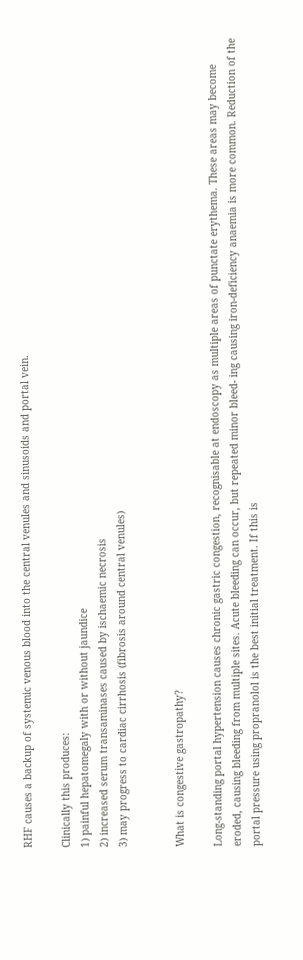RHF causes a backup of systemic venous blood into the central venules and sinusoids and portal vein.

Clinically this produces:
1) painful hepatomegaly with or without jaundice
2) increased serum transaminases caused by ischaemic necrosis
3) may progress to cardiac cirrhosis (fibrosis around central venules)


What is congestive gastropathy?

Long-standing portal hypertension causes chronic gastric congestion, recognisable at endoscopy as multiple areas of punctate erythema. These areas may become eroded, causing bleeding from multiple sites. Acute bleeding can occur, but repeated minor bleed- ing causing iron-deficiency anaemia is more common. Reduction of the portal pressure using propranolol is the best initial treatment. If this is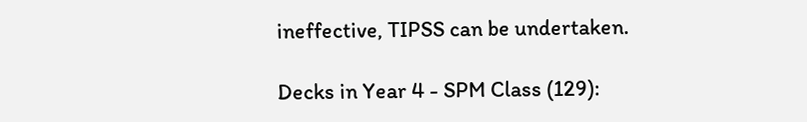ineffective, TIPSS can be undertaken.

Decks in Year 4 - SPM Class (129):